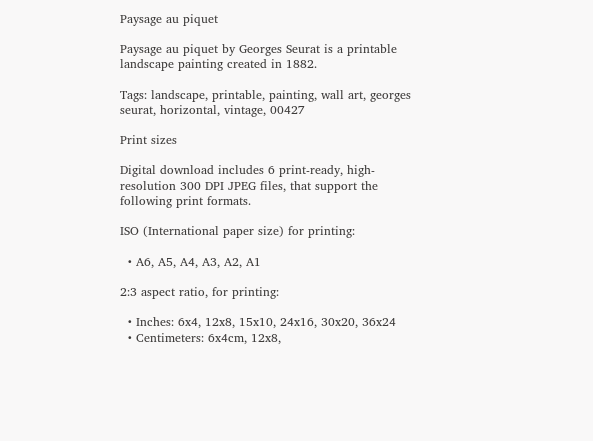Paysage au piquet

Paysage au piquet by Georges Seurat is a printable landscape painting created in 1882.

Tags: landscape, printable, painting, wall art, georges seurat, horizontal, vintage, 00427

Print sizes

Digital download includes 6 print-ready, high-resolution 300 DPI JPEG files, that support the following print formats.

ISO (International paper size) for printing:

  • A6, A5, A4, A3, A2, A1

2:3 aspect ratio, for printing:

  • Inches: 6x4, 12x8, 15x10, 24x16, 30x20, 36x24
  • Centimeters: 6x4cm, 12x8,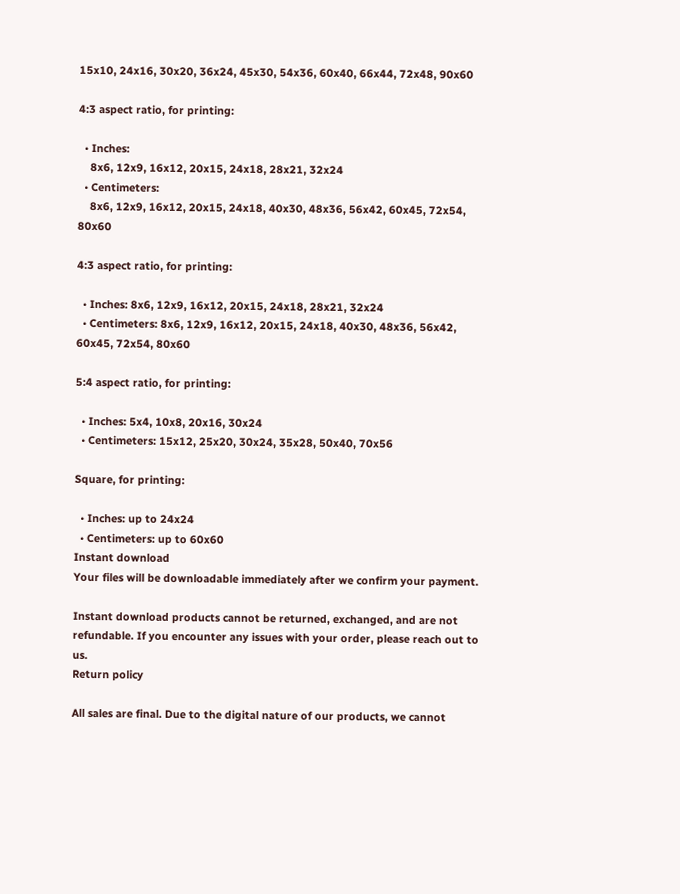15x10, 24x16, 30x20, 36x24, 45x30, 54x36, 60x40, 66x44, 72x48, 90x60

4:3 aspect ratio, for printing:

  • Inches:
    8x6, 12x9, 16x12, 20x15, 24x18, 28x21, 32x24
  • Centimeters:
    8x6, 12x9, 16x12, 20x15, 24x18, 40x30, 48x36, 56x42, 60x45, 72x54, 80x60

4:3 aspect ratio, for printing:

  • Inches: 8x6, 12x9, 16x12, 20x15, 24x18, 28x21, 32x24
  • Centimeters: 8x6, 12x9, 16x12, 20x15, 24x18, 40x30, 48x36, 56x42, 60x45, 72x54, 80x60

5:4 aspect ratio, for printing:

  • Inches: 5x4, 10x8, 20x16, 30x24
  • Centimeters: 15x12, 25x20, 30x24, 35x28, 50x40, 70x56

Square, for printing:

  • Inches: up to 24x24
  • Centimeters: up to 60x60
Instant download
Your files will be downloadable immediately after we confirm your payment.

Instant download products cannot be returned, exchanged, and are not refundable. If you encounter any issues with your order, please reach out to us.
Return policy

All sales are final. Due to the digital nature of our products, we cannot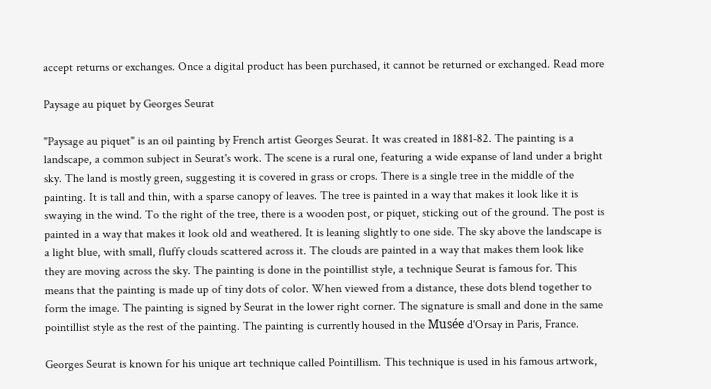accept returns or exchanges. Once a digital product has been purchased, it cannot be returned or exchanged. Read more

Paysage au piquet by Georges Seurat

"Paysage au piquet" is an oil painting by French artist Georges Seurat. It was created in 1881-82. The painting is a landscape, a common subject in Seurat's work. The scene is a rural one, featuring a wide expanse of land under a bright sky. The land is mostly green, suggesting it is covered in grass or crops. There is a single tree in the middle of the painting. It is tall and thin, with a sparse canopy of leaves. The tree is painted in a way that makes it look like it is swaying in the wind. To the right of the tree, there is a wooden post, or piquet, sticking out of the ground. The post is painted in a way that makes it look old and weathered. It is leaning slightly to one side. The sky above the landscape is a light blue, with small, fluffy clouds scattered across it. The clouds are painted in a way that makes them look like they are moving across the sky. The painting is done in the pointillist style, a technique Seurat is famous for. This means that the painting is made up of tiny dots of color. When viewed from a distance, these dots blend together to form the image. The painting is signed by Seurat in the lower right corner. The signature is small and done in the same pointillist style as the rest of the painting. The painting is currently housed in the Musée d'Orsay in Paris, France.

Georges Seurat is known for his unique art technique called Pointillism. This technique is used in his famous artwork,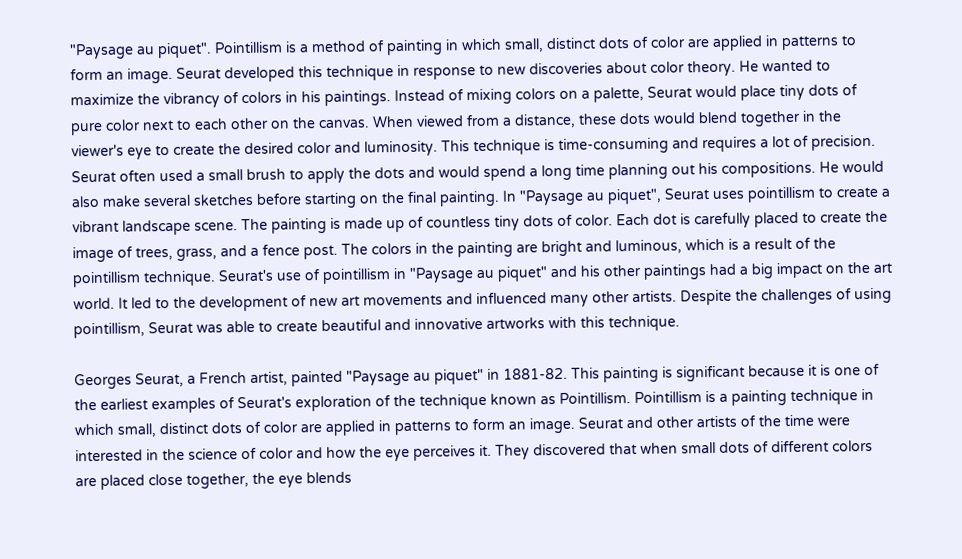"Paysage au piquet". Pointillism is a method of painting in which small, distinct dots of color are applied in patterns to form an image. Seurat developed this technique in response to new discoveries about color theory. He wanted to maximize the vibrancy of colors in his paintings. Instead of mixing colors on a palette, Seurat would place tiny dots of pure color next to each other on the canvas. When viewed from a distance, these dots would blend together in the viewer's eye to create the desired color and luminosity. This technique is time-consuming and requires a lot of precision. Seurat often used a small brush to apply the dots and would spend a long time planning out his compositions. He would also make several sketches before starting on the final painting. In "Paysage au piquet", Seurat uses pointillism to create a vibrant landscape scene. The painting is made up of countless tiny dots of color. Each dot is carefully placed to create the image of trees, grass, and a fence post. The colors in the painting are bright and luminous, which is a result of the pointillism technique. Seurat's use of pointillism in "Paysage au piquet" and his other paintings had a big impact on the art world. It led to the development of new art movements and influenced many other artists. Despite the challenges of using pointillism, Seurat was able to create beautiful and innovative artworks with this technique.

Georges Seurat, a French artist, painted "Paysage au piquet" in 1881-82. This painting is significant because it is one of the earliest examples of Seurat's exploration of the technique known as Pointillism. Pointillism is a painting technique in which small, distinct dots of color are applied in patterns to form an image. Seurat and other artists of the time were interested in the science of color and how the eye perceives it. They discovered that when small dots of different colors are placed close together, the eye blends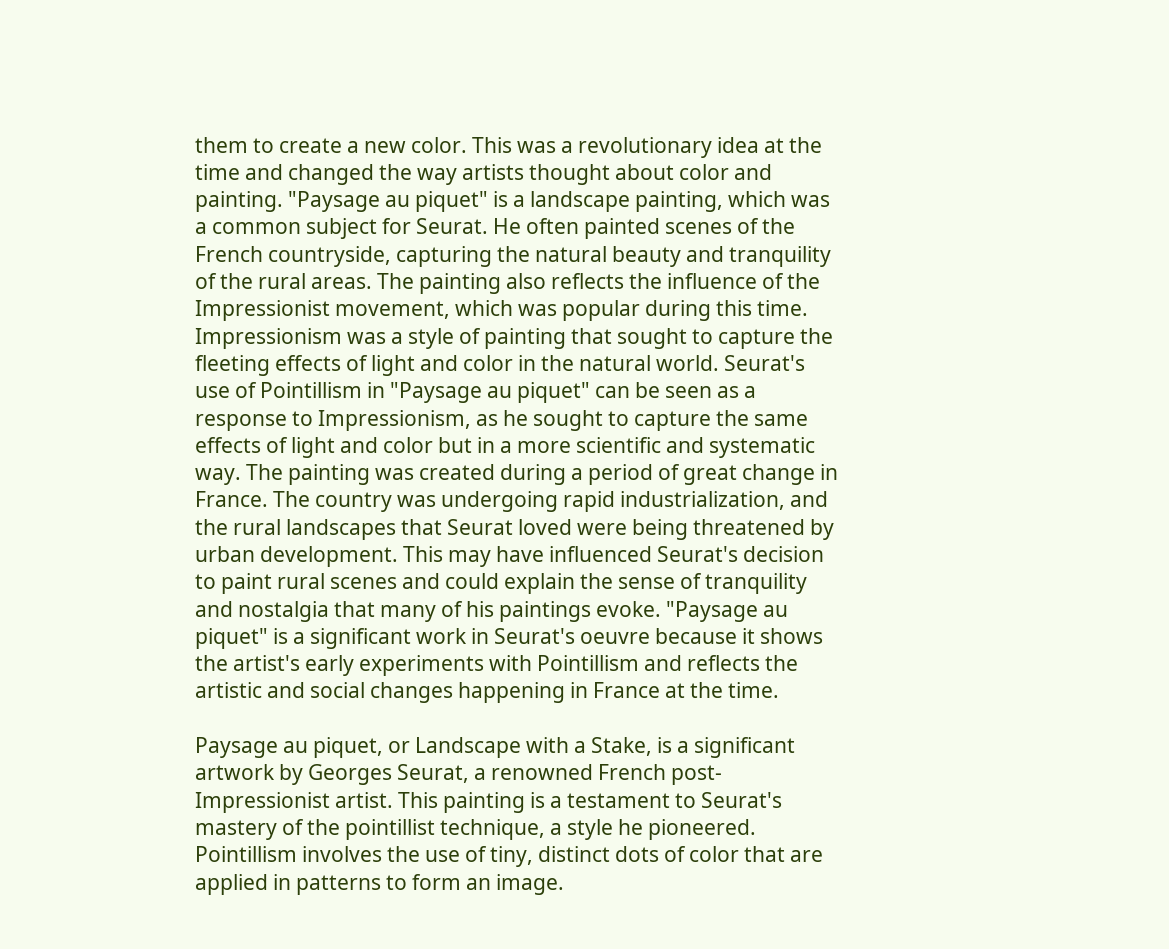them to create a new color. This was a revolutionary idea at the time and changed the way artists thought about color and painting. "Paysage au piquet" is a landscape painting, which was a common subject for Seurat. He often painted scenes of the French countryside, capturing the natural beauty and tranquility of the rural areas. The painting also reflects the influence of the Impressionist movement, which was popular during this time. Impressionism was a style of painting that sought to capture the fleeting effects of light and color in the natural world. Seurat's use of Pointillism in "Paysage au piquet" can be seen as a response to Impressionism, as he sought to capture the same effects of light and color but in a more scientific and systematic way. The painting was created during a period of great change in France. The country was undergoing rapid industrialization, and the rural landscapes that Seurat loved were being threatened by urban development. This may have influenced Seurat's decision to paint rural scenes and could explain the sense of tranquility and nostalgia that many of his paintings evoke. "Paysage au piquet" is a significant work in Seurat's oeuvre because it shows the artist's early experiments with Pointillism and reflects the artistic and social changes happening in France at the time.

Paysage au piquet, or Landscape with a Stake, is a significant artwork by Georges Seurat, a renowned French post-Impressionist artist. This painting is a testament to Seurat's mastery of the pointillist technique, a style he pioneered. Pointillism involves the use of tiny, distinct dots of color that are applied in patterns to form an image.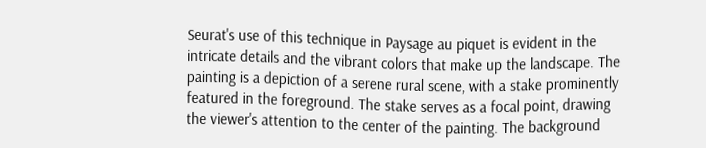Seurat's use of this technique in Paysage au piquet is evident in the intricate details and the vibrant colors that make up the landscape. The painting is a depiction of a serene rural scene, with a stake prominently featured in the foreground. The stake serves as a focal point, drawing the viewer's attention to the center of the painting. The background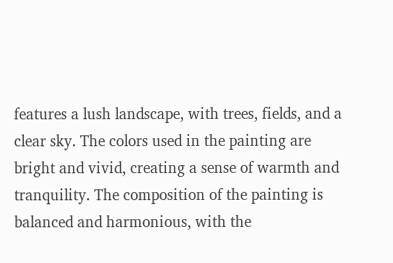features a lush landscape, with trees, fields, and a clear sky. The colors used in the painting are bright and vivid, creating a sense of warmth and tranquility. The composition of the painting is balanced and harmonious, with the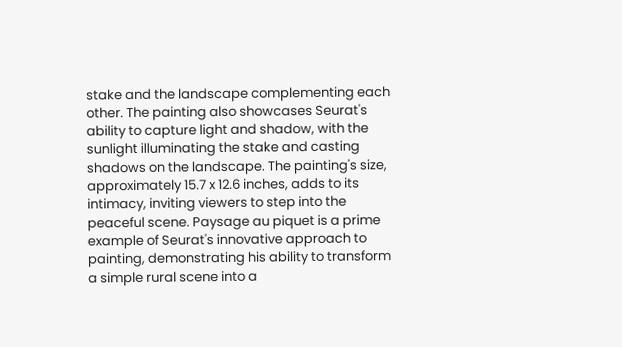stake and the landscape complementing each other. The painting also showcases Seurat's ability to capture light and shadow, with the sunlight illuminating the stake and casting shadows on the landscape. The painting's size, approximately 15.7 x 12.6 inches, adds to its intimacy, inviting viewers to step into the peaceful scene. Paysage au piquet is a prime example of Seurat's innovative approach to painting, demonstrating his ability to transform a simple rural scene into a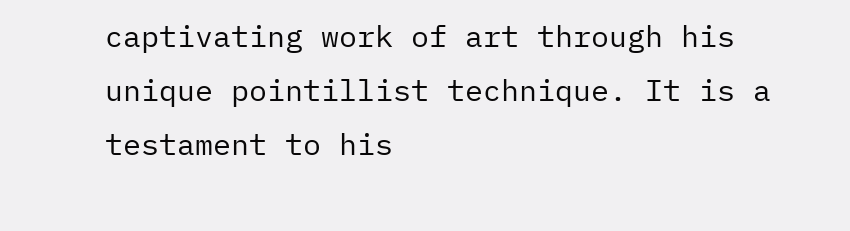captivating work of art through his unique pointillist technique. It is a testament to his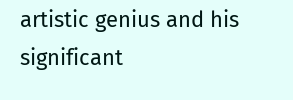artistic genius and his significant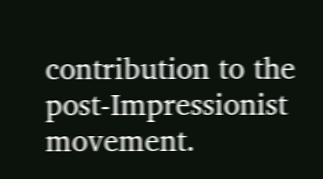contribution to the post-Impressionist movement.